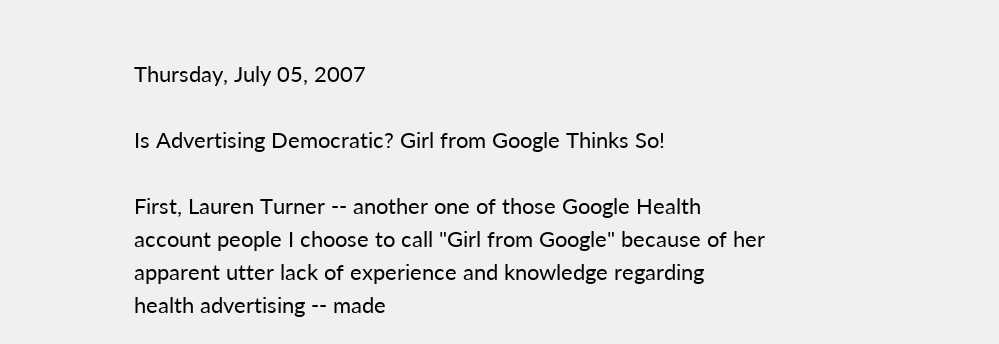Thursday, July 05, 2007

Is Advertising Democratic? Girl from Google Thinks So!

First, Lauren Turner -- another one of those Google Health account people I choose to call "Girl from Google" because of her apparent utter lack of experience and knowledge regarding health advertising -- made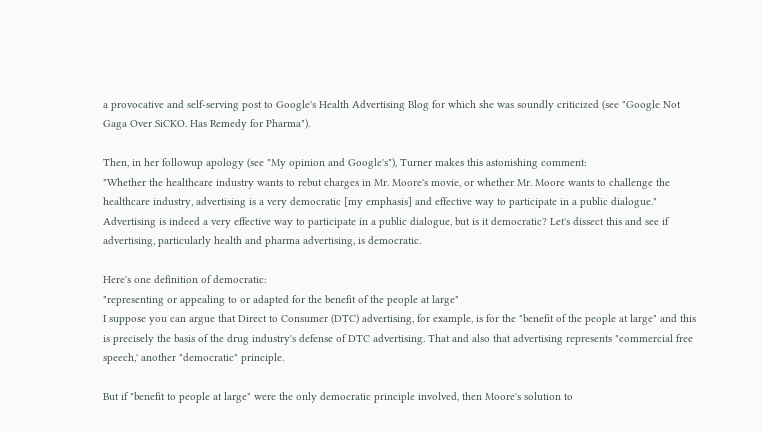a provocative and self-serving post to Google's Health Advertising Blog for which she was soundly criticized (see "Google Not Gaga Over SiCKO. Has Remedy for Pharma").

Then, in her followup apology (see "My opinion and Google's"), Turner makes this astonishing comment:
"Whether the healthcare industry wants to rebut charges in Mr. Moore's movie, or whether Mr. Moore wants to challenge the healthcare industry, advertising is a very democratic [my emphasis] and effective way to participate in a public dialogue."
Advertising is indeed a very effective way to participate in a public dialogue, but is it democratic? Let's dissect this and see if advertising, particularly health and pharma advertising, is democratic.

Here's one definition of democratic:
"representing or appealing to or adapted for the benefit of the people at large"
I suppose you can argue that Direct to Consumer (DTC) advertising, for example, is for the "benefit of the people at large" and this is precisely the basis of the drug industry's defense of DTC advertising. That and also that advertising represents "commercial free speech,' another "democratic" principle.

But if "benefit to people at large" were the only democratic principle involved, then Moore's solution to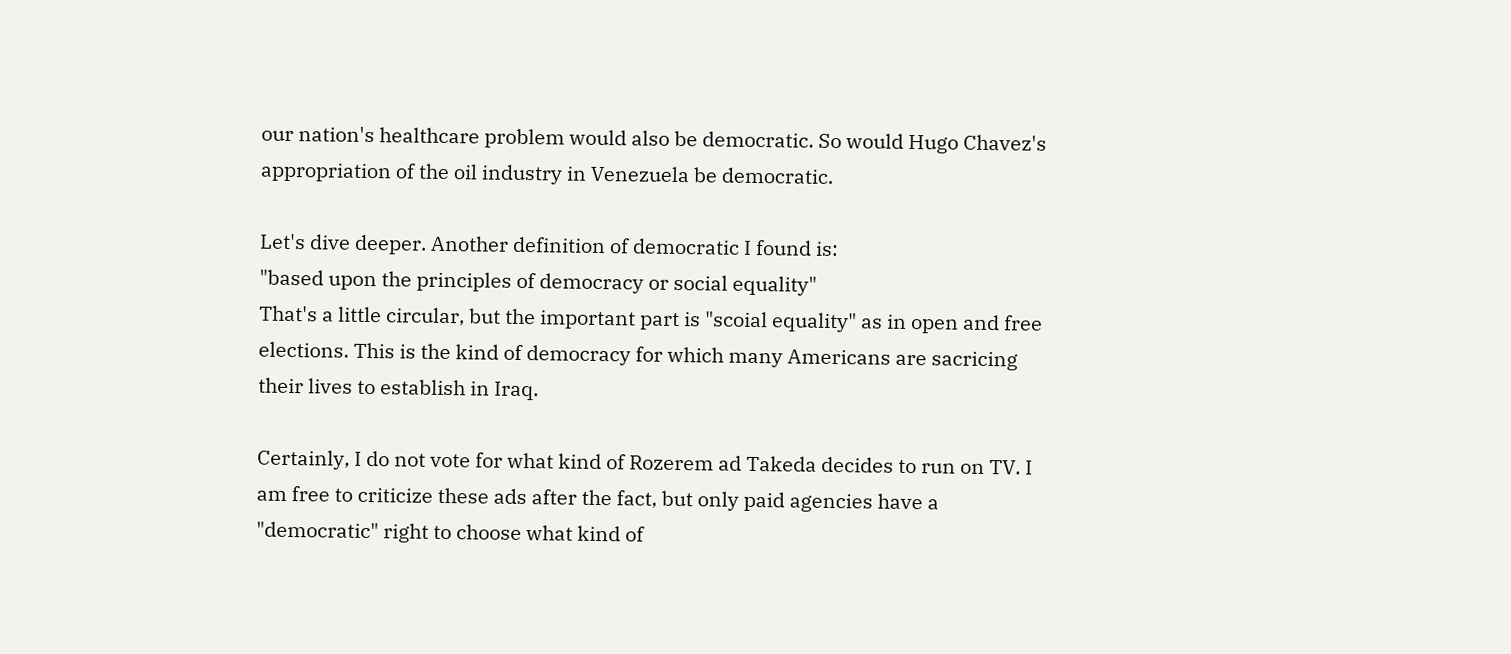our nation's healthcare problem would also be democratic. So would Hugo Chavez's appropriation of the oil industry in Venezuela be democratic.

Let's dive deeper. Another definition of democratic I found is:
"based upon the principles of democracy or social equality"
That's a little circular, but the important part is "scoial equality" as in open and free elections. This is the kind of democracy for which many Americans are sacricing their lives to establish in Iraq.

Certainly, I do not vote for what kind of Rozerem ad Takeda decides to run on TV. I am free to criticize these ads after the fact, but only paid agencies have a "democratic" right to choose what kind of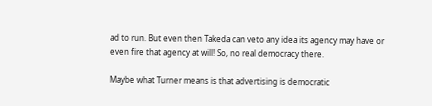ad to run. But even then Takeda can veto any idea its agency may have or even fire that agency at will! So, no real democracy there.

Maybe what Turner means is that advertising is democratic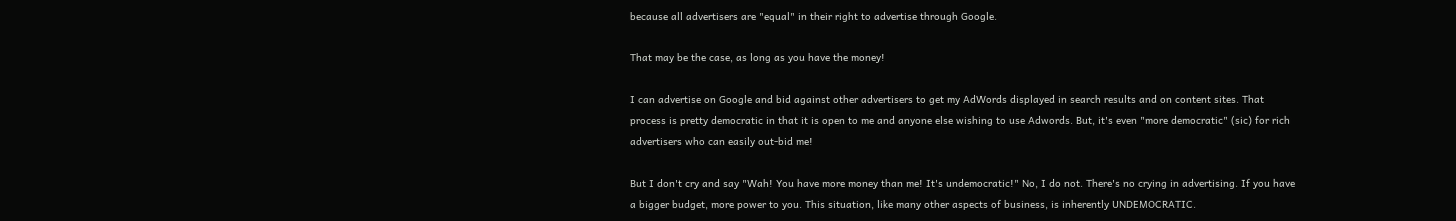because all advertisers are "equal" in their right to advertise through Google.

That may be the case, as long as you have the money!

I can advertise on Google and bid against other advertisers to get my AdWords displayed in search results and on content sites. That process is pretty democratic in that it is open to me and anyone else wishing to use Adwords. But, it's even "more democratic" (sic) for rich advertisers who can easily out-bid me!

But I don't cry and say "Wah! You have more money than me! It's undemocratic!" No, I do not. There's no crying in advertising. If you have a bigger budget, more power to you. This situation, like many other aspects of business, is inherently UNDEMOCRATIC.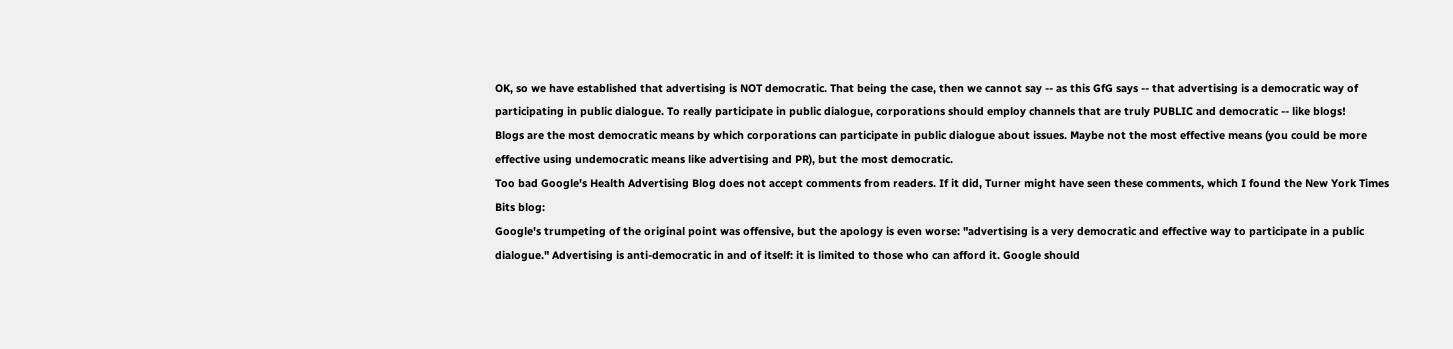OK, so we have established that advertising is NOT democratic. That being the case, then we cannot say -- as this GfG says -- that advertising is a democratic way of participating in public dialogue. To really participate in public dialogue, corporations should employ channels that are truly PUBLIC and democratic -- like blogs!
Blogs are the most democratic means by which corporations can participate in public dialogue about issues. Maybe not the most effective means (you could be more effective using undemocratic means like advertising and PR), but the most democratic.
Too bad Google's Health Advertising Blog does not accept comments from readers. If it did, Turner might have seen these comments, which I found the New York Times Bits blog:
Google's trumpeting of the original point was offensive, but the apology is even worse: "advertising is a very democratic and effective way to participate in a public dialogue." Advertising is anti-democratic in and of itself: it is limited to those who can afford it. Google should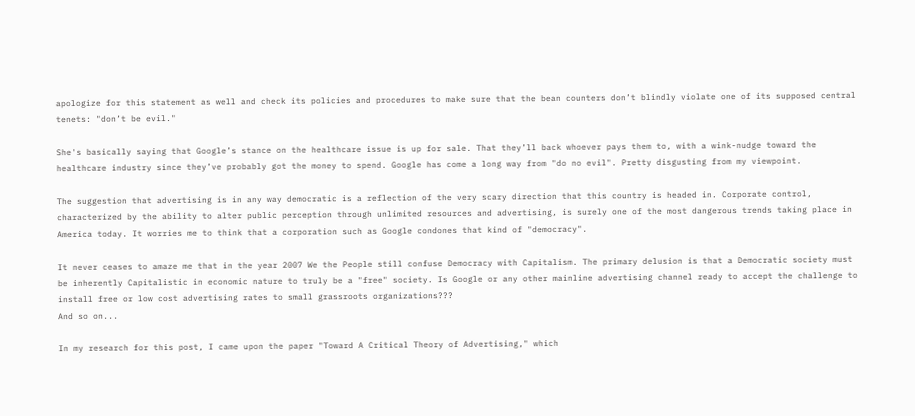apologize for this statement as well and check its policies and procedures to make sure that the bean counters don’t blindly violate one of its supposed central tenets: "don’t be evil."

She's basically saying that Google’s stance on the healthcare issue is up for sale. That they’ll back whoever pays them to, with a wink-nudge toward the healthcare industry since they’ve probably got the money to spend. Google has come a long way from "do no evil". Pretty disgusting from my viewpoint.

The suggestion that advertising is in any way democratic is a reflection of the very scary direction that this country is headed in. Corporate control, characterized by the ability to alter public perception through unlimited resources and advertising, is surely one of the most dangerous trends taking place in America today. It worries me to think that a corporation such as Google condones that kind of "democracy".

It never ceases to amaze me that in the year 2007 We the People still confuse Democracy with Capitalism. The primary delusion is that a Democratic society must be inherently Capitalistic in economic nature to truly be a "free" society. Is Google or any other mainline advertising channel ready to accept the challenge to install free or low cost advertising rates to small grassroots organizations???
And so on...

In my research for this post, I came upon the paper "Toward A Critical Theory of Advertising," which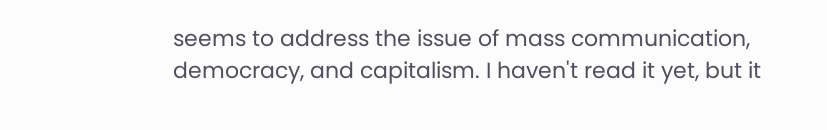seems to address the issue of mass communication, democracy, and capitalism. I haven't read it yet, but it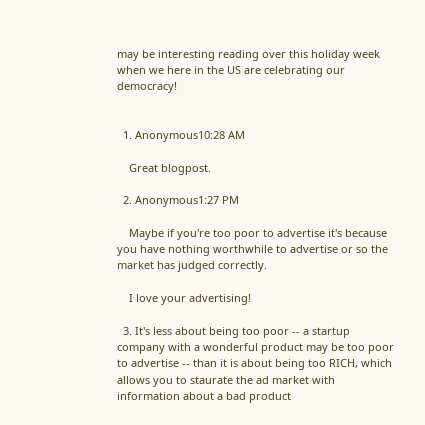may be interesting reading over this holiday week when we here in the US are celebrating our democracy!


  1. Anonymous10:28 AM

    Great blogpost.

  2. Anonymous1:27 PM

    Maybe if you're too poor to advertise it's because you have nothing worthwhile to advertise or so the market has judged correctly.

    I love your advertising!

  3. It's less about being too poor -- a startup company with a wonderful product may be too poor to advertise -- than it is about being too RICH, which allows you to staurate the ad market with information about a bad product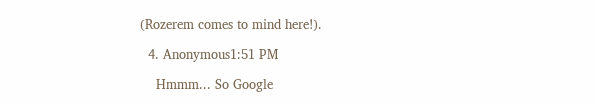(Rozerem comes to mind here!).

  4. Anonymous1:51 PM

    Hmmm... So Google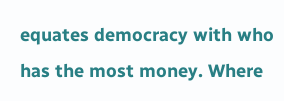equates democracy with who has the most money. Where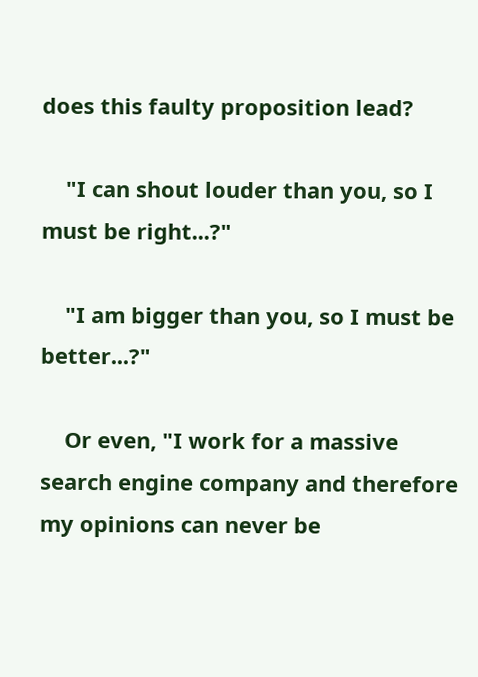does this faulty proposition lead?

    "I can shout louder than you, so I must be right...?"

    "I am bigger than you, so I must be better...?"

    Or even, "I work for a massive search engine company and therefore my opinions can never be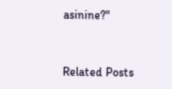asinine?"


Related Posts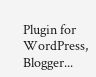Plugin for WordPress, Blogger...